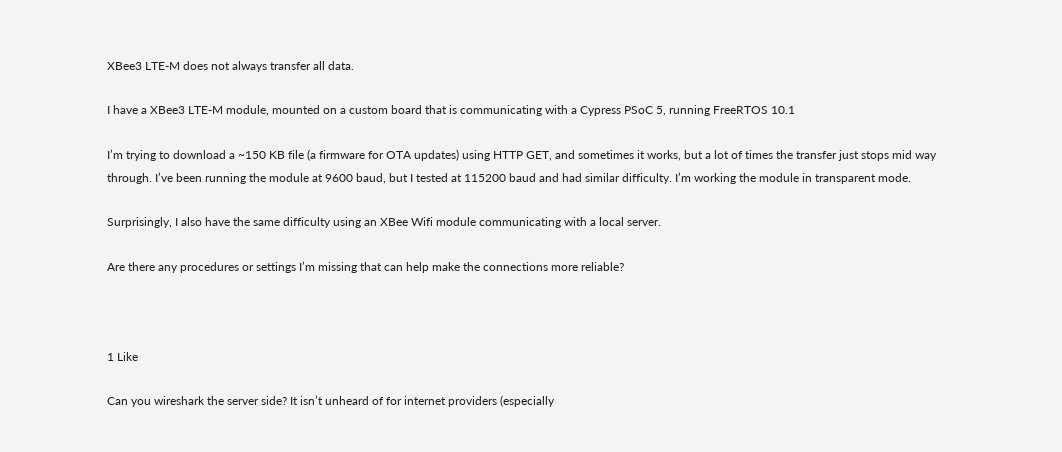XBee3 LTE-M does not always transfer all data.

I have a XBee3 LTE-M module, mounted on a custom board that is communicating with a Cypress PSoC 5, running FreeRTOS 10.1

I’m trying to download a ~150 KB file (a firmware for OTA updates) using HTTP GET, and sometimes it works, but a lot of times the transfer just stops mid way through. I’ve been running the module at 9600 baud, but I tested at 115200 baud and had similar difficulty. I’m working the module in transparent mode.

Surprisingly, I also have the same difficulty using an XBee Wifi module communicating with a local server.

Are there any procedures or settings I’m missing that can help make the connections more reliable?



1 Like

Can you wireshark the server side? It isn’t unheard of for internet providers (especially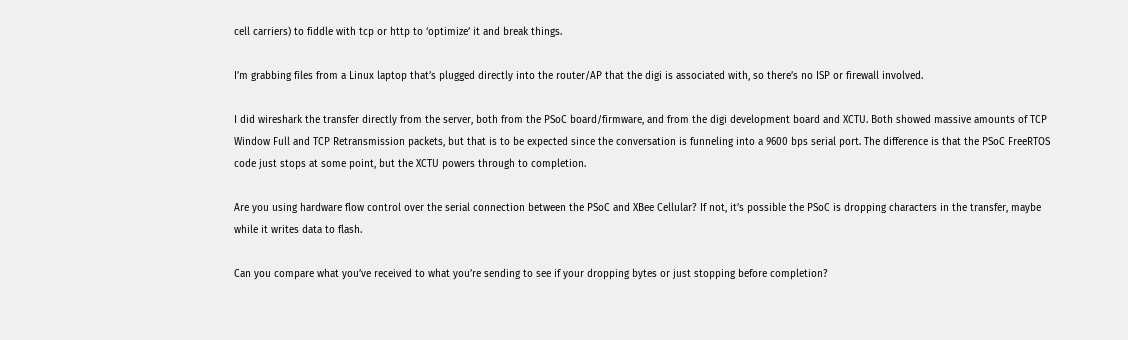cell carriers) to fiddle with tcp or http to ‘optimize’ it and break things.

I’m grabbing files from a Linux laptop that’s plugged directly into the router/AP that the digi is associated with, so there’s no ISP or firewall involved.

I did wireshark the transfer directly from the server, both from the PSoC board/firmware, and from the digi development board and XCTU. Both showed massive amounts of TCP Window Full and TCP Retransmission packets, but that is to be expected since the conversation is funneling into a 9600 bps serial port. The difference is that the PSoC FreeRTOS code just stops at some point, but the XCTU powers through to completion.

Are you using hardware flow control over the serial connection between the PSoC and XBee Cellular? If not, it’s possible the PSoC is dropping characters in the transfer, maybe while it writes data to flash.

Can you compare what you’ve received to what you’re sending to see if your dropping bytes or just stopping before completion?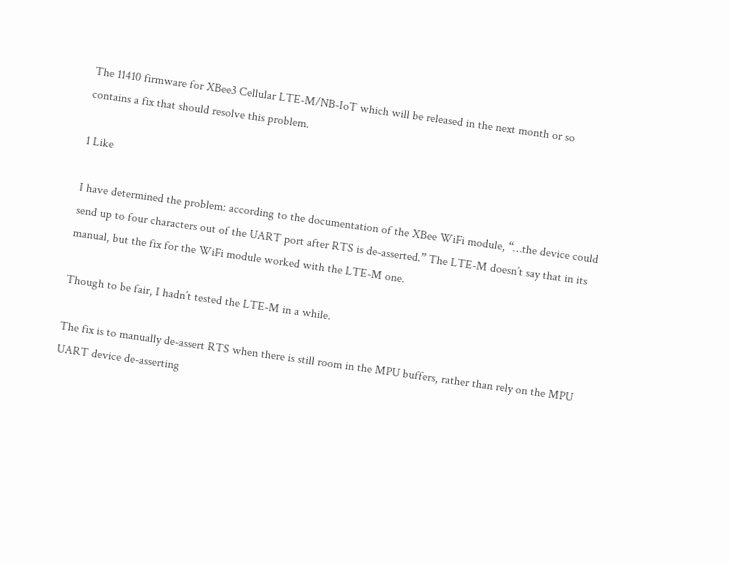The 11410 firmware for XBee3 Cellular LTE-M/NB-IoT which will be released in the next month or so contains a fix that should resolve this problem.

1 Like

I have determined the problem: according to the documentation of the XBee WiFi module, “…the device could send up to four characters out of the UART port after RTS is de-asserted.” The LTE-M doesn’t say that in its manual, but the fix for the WiFi module worked with the LTE-M one.

Though to be fair, I hadn’t tested the LTE-M in a while.

The fix is to manually de-assert RTS when there is still room in the MPU buffers, rather than rely on the MPU UART device de-asserting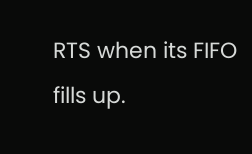RTS when its FIFO fills up.